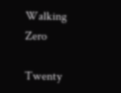Walking Zero

Twenty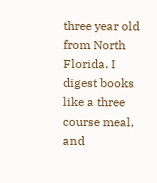three year old from North Florida. I digest books like a three course meal, and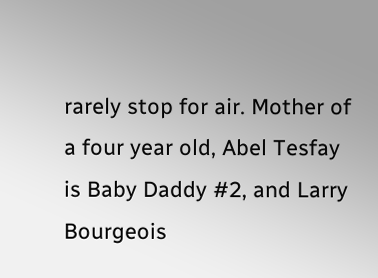rarely stop for air. Mother of a four year old, Abel Tesfay is Baby Daddy #2, and Larry Bourgeois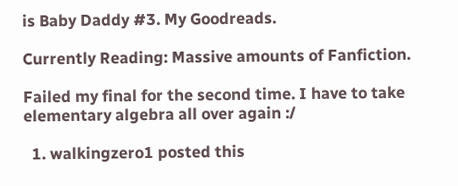is Baby Daddy #3. My Goodreads.

Currently Reading: Massive amounts of Fanfiction.

Failed my final for the second time. I have to take elementary algebra all over again :/

  1. walkingzero1 posted this